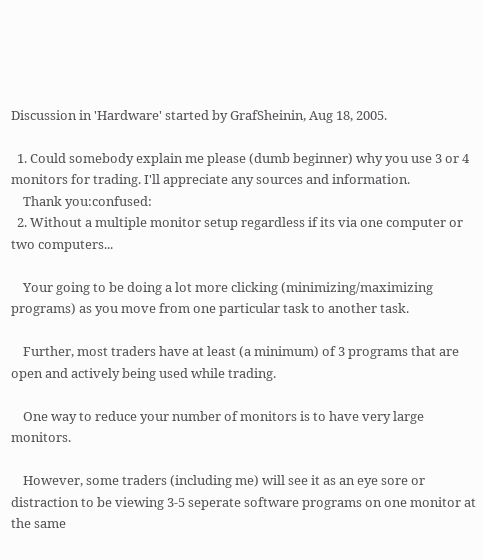Discussion in 'Hardware' started by GrafSheinin, Aug 18, 2005.

  1. Could somebody explain me please (dumb beginner) why you use 3 or 4 monitors for trading. I'll appreciate any sources and information.
    Thank you:confused:
  2. Without a multiple monitor setup regardless if its via one computer or two computers...

    Your going to be doing a lot more clicking (minimizing/maximizing programs) as you move from one particular task to another task.

    Further, most traders have at least (a minimum) of 3 programs that are open and actively being used while trading.

    One way to reduce your number of monitors is to have very large monitors.

    However, some traders (including me) will see it as an eye sore or distraction to be viewing 3-5 seperate software programs on one monitor at the same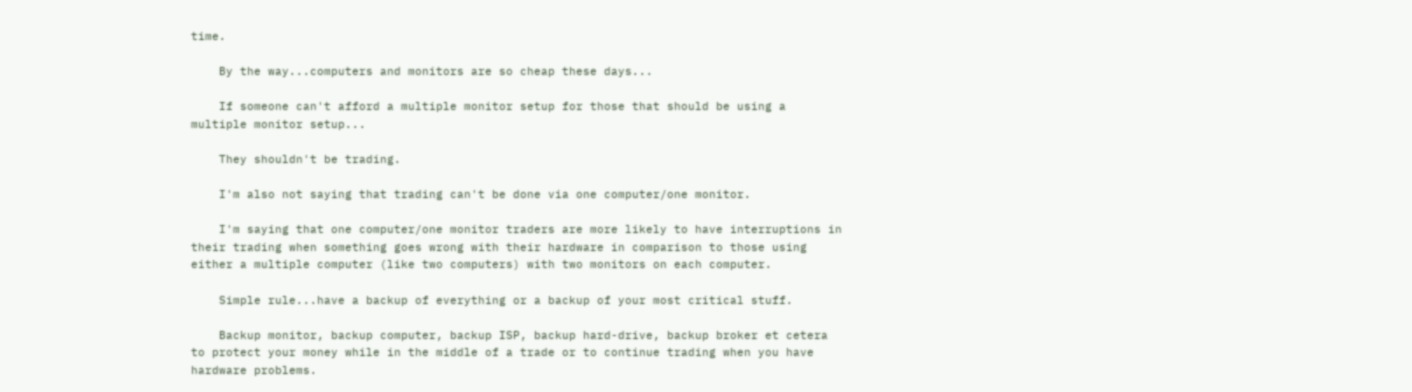time.

    By the way...computers and monitors are so cheap these days...

    If someone can't afford a multiple monitor setup for those that should be using a multiple monitor setup...

    They shouldn't be trading.

    I'm also not saying that trading can't be done via one computer/one monitor.

    I'm saying that one computer/one monitor traders are more likely to have interruptions in their trading when something goes wrong with their hardware in comparison to those using either a multiple computer (like two computers) with two monitors on each computer.

    Simple rule...have a backup of everything or a backup of your most critical stuff.

    Backup monitor, backup computer, backup ISP, backup hard-drive, backup broker et cetera to protect your money while in the middle of a trade or to continue trading when you have hardware problems.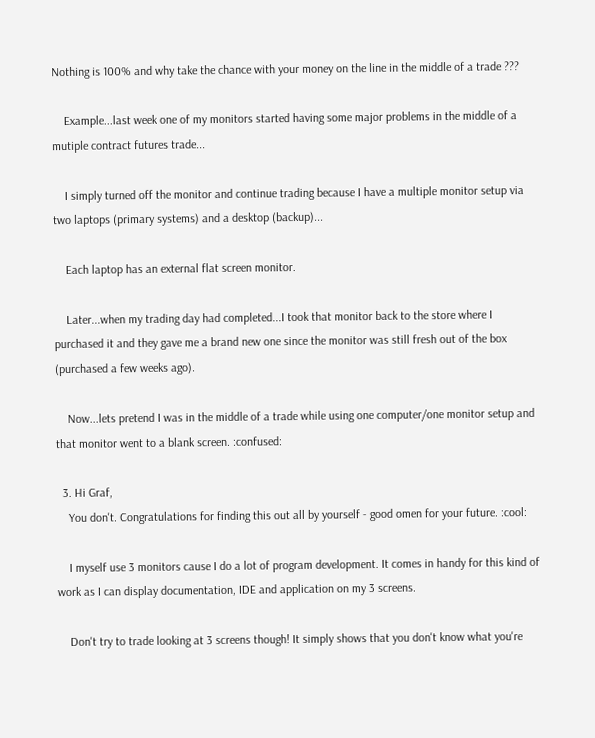Nothing is 100% and why take the chance with your money on the line in the middle of a trade ???

    Example...last week one of my monitors started having some major problems in the middle of a mutiple contract futures trade...

    I simply turned off the monitor and continue trading because I have a multiple monitor setup via two laptops (primary systems) and a desktop (backup)...

    Each laptop has an external flat screen monitor.

    Later...when my trading day had completed...I took that monitor back to the store where I purchased it and they gave me a brand new one since the monitor was still fresh out of the box (purchased a few weeks ago).

    Now...lets pretend I was in the middle of a trade while using one computer/one monitor setup and that monitor went to a blank screen. :confused:

  3. Hi Graf,
    You don't. Congratulations for finding this out all by yourself - good omen for your future. :cool:

    I myself use 3 monitors cause I do a lot of program development. It comes in handy for this kind of work as I can display documentation, IDE and application on my 3 screens.

    Don't try to trade looking at 3 screens though! It simply shows that you don't know what you're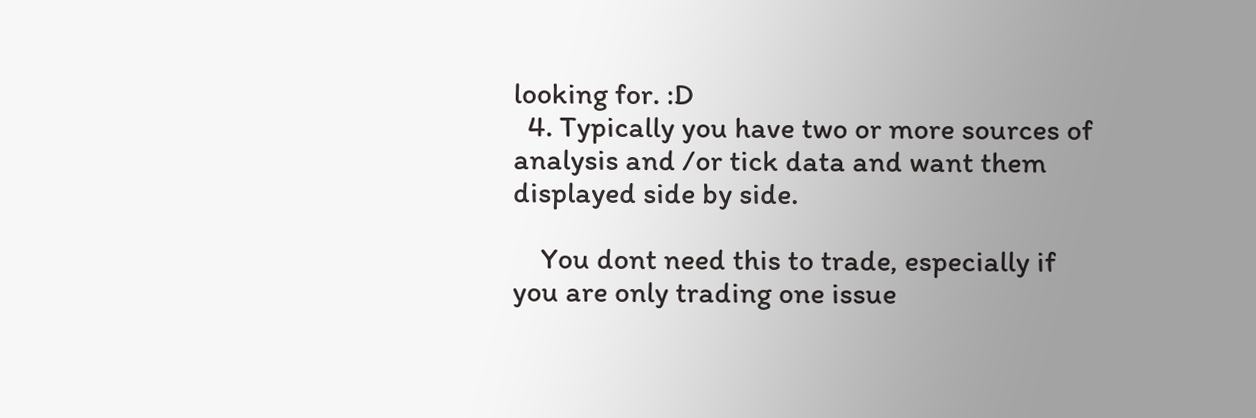looking for. :D
  4. Typically you have two or more sources of analysis and /or tick data and want them displayed side by side.

    You dont need this to trade, especially if you are only trading one issue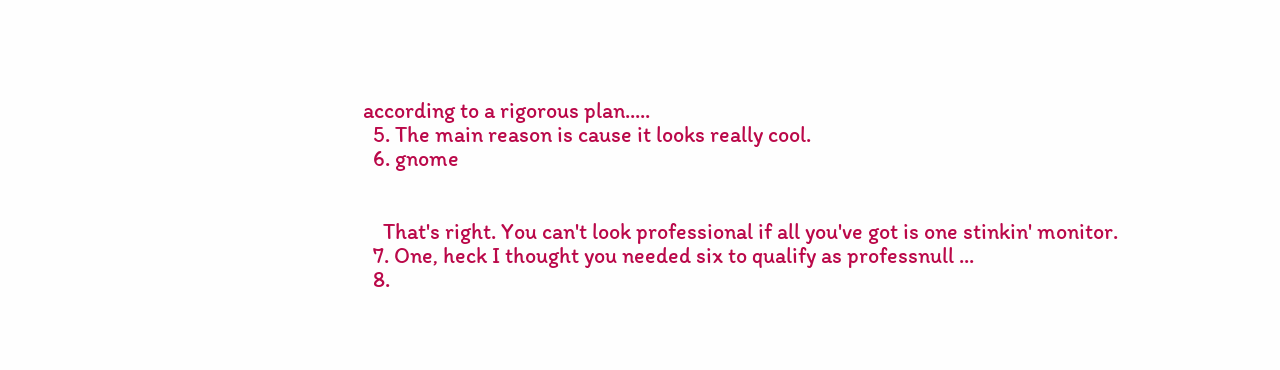according to a rigorous plan.....
  5. The main reason is cause it looks really cool.
  6. gnome


    That's right. You can't look professional if all you've got is one stinkin' monitor.
  7. One, heck I thought you needed six to qualify as professnull ...
  8.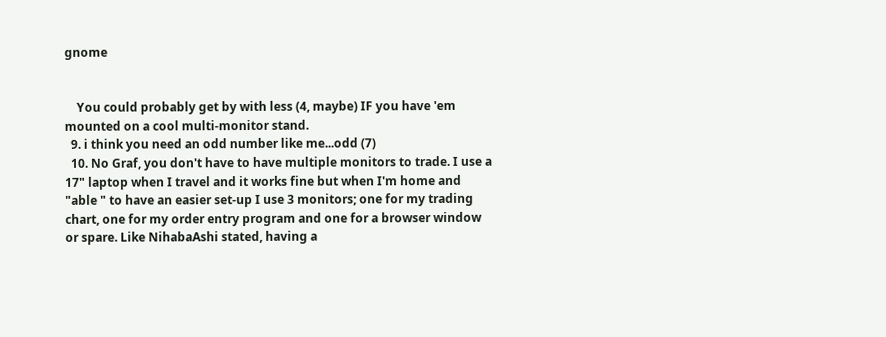gnome


    You could probably get by with less (4, maybe) IF you have 'em mounted on a cool multi-monitor stand.
  9. i think you need an odd number like me...odd (7)
  10. No Graf, you don't have to have multiple monitors to trade. I use a 17" laptop when I travel and it works fine but when I'm home and "able " to have an easier set-up I use 3 monitors; one for my trading chart, one for my order entry program and one for a browser window or spare. Like NihabaAshi stated, having a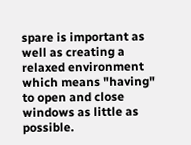spare is important as well as creating a relaxed environment which means "having" to open and close windows as little as possible.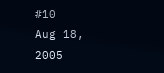#10     Aug 18, 2005